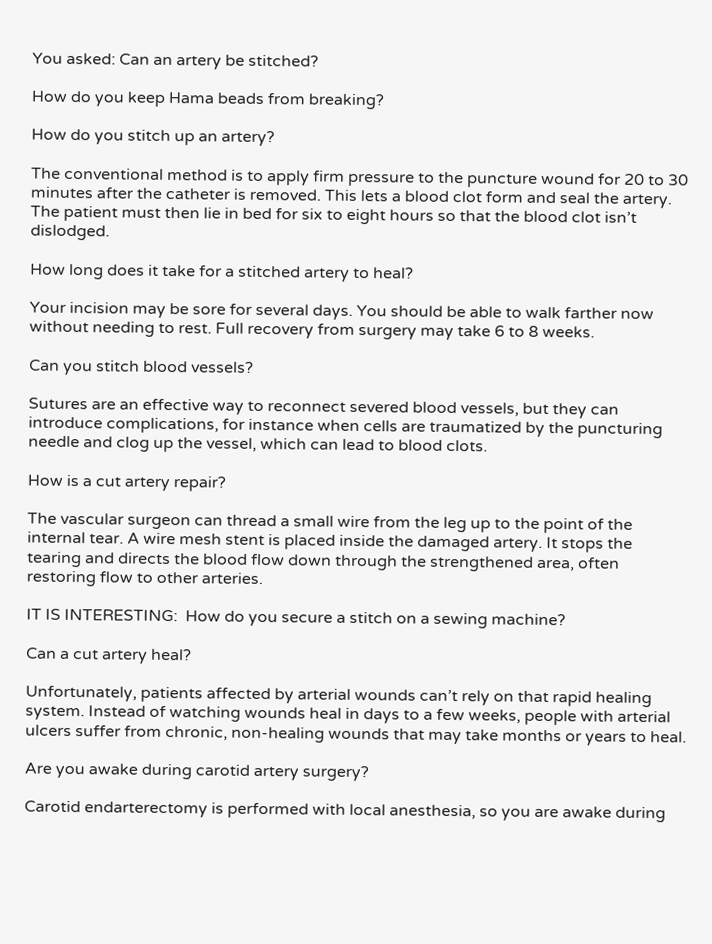You asked: Can an artery be stitched?

How do you keep Hama beads from breaking?

How do you stitch up an artery?

The conventional method is to apply firm pressure to the puncture wound for 20 to 30 minutes after the catheter is removed. This lets a blood clot form and seal the artery. The patient must then lie in bed for six to eight hours so that the blood clot isn’t dislodged.

How long does it take for a stitched artery to heal?

Your incision may be sore for several days. You should be able to walk farther now without needing to rest. Full recovery from surgery may take 6 to 8 weeks.

Can you stitch blood vessels?

Sutures are an effective way to reconnect severed blood vessels, but they can introduce complications, for instance when cells are traumatized by the puncturing needle and clog up the vessel, which can lead to blood clots.

How is a cut artery repair?

The vascular surgeon can thread a small wire from the leg up to the point of the internal tear. A wire mesh stent is placed inside the damaged artery. It stops the tearing and directs the blood flow down through the strengthened area, often restoring flow to other arteries.

IT IS INTERESTING:  How do you secure a stitch on a sewing machine?

Can a cut artery heal?

Unfortunately, patients affected by arterial wounds can’t rely on that rapid healing system. Instead of watching wounds heal in days to a few weeks, people with arterial ulcers suffer from chronic, non-healing wounds that may take months or years to heal.

Are you awake during carotid artery surgery?

Carotid endarterectomy is performed with local anesthesia, so you are awake during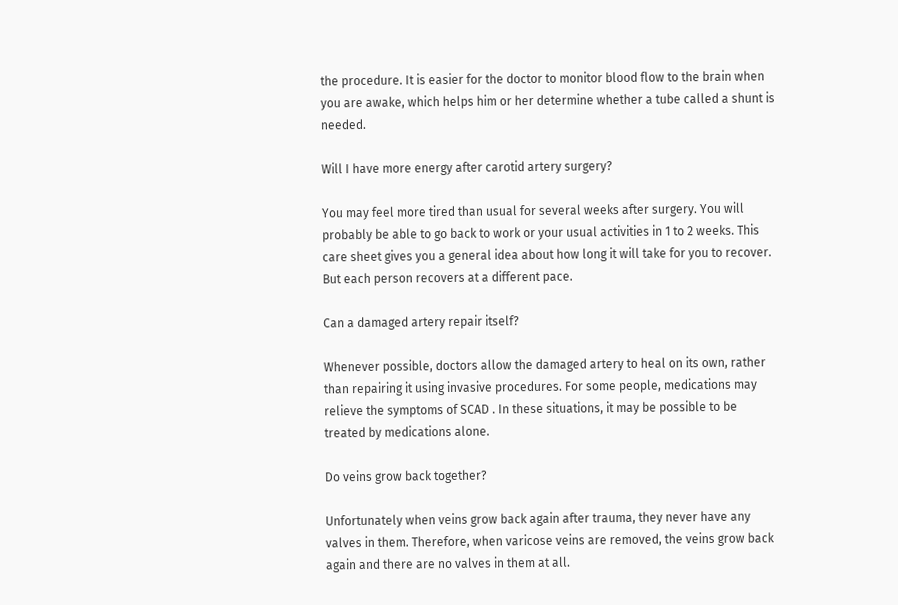the procedure. It is easier for the doctor to monitor blood flow to the brain when you are awake, which helps him or her determine whether a tube called a shunt is needed.

Will I have more energy after carotid artery surgery?

You may feel more tired than usual for several weeks after surgery. You will probably be able to go back to work or your usual activities in 1 to 2 weeks. This care sheet gives you a general idea about how long it will take for you to recover. But each person recovers at a different pace.

Can a damaged artery repair itself?

Whenever possible, doctors allow the damaged artery to heal on its own, rather than repairing it using invasive procedures. For some people, medications may relieve the symptoms of SCAD . In these situations, it may be possible to be treated by medications alone.

Do veins grow back together?

Unfortunately when veins grow back again after trauma, they never have any valves in them. Therefore, when varicose veins are removed, the veins grow back again and there are no valves in them at all.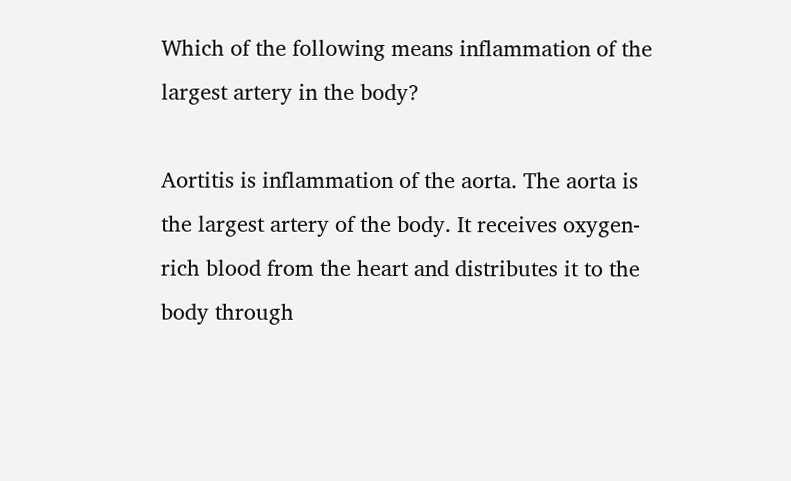Which of the following means inflammation of the largest artery in the body?

Aortitis is inflammation of the aorta. The aorta is the largest artery of the body. It receives oxygen-rich blood from the heart and distributes it to the body through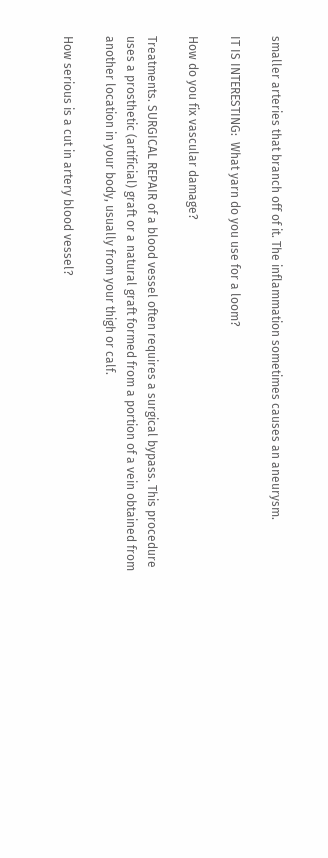smaller arteries that branch off of it. The inflammation sometimes causes an aneurysm.

IT IS INTERESTING:  What yarn do you use for a loom?

How do you fix vascular damage?

Treatments. SURGICAL REPAIR of a blood vessel often requires a surgical bypass. This procedure uses a prosthetic (artificial) graft or a natural graft formed from a portion of a vein obtained from another location in your body, usually from your thigh or calf.

How serious is a cut in artery blood vessel?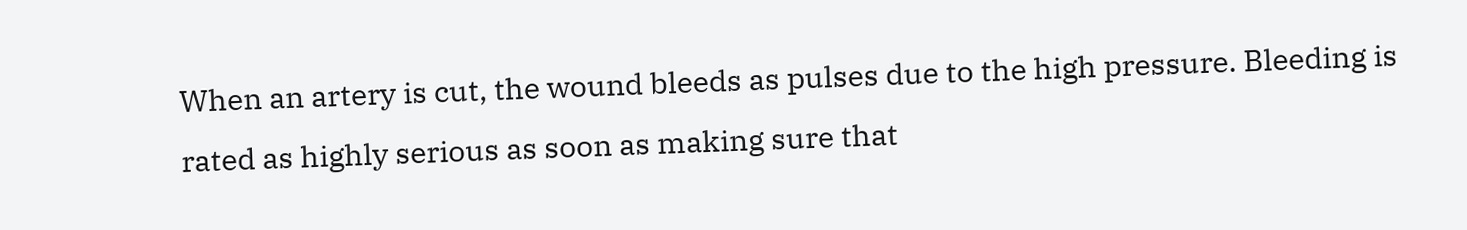When an artery is cut, the wound bleeds as pulses due to the high pressure. Bleeding is rated as highly serious as soon as making sure that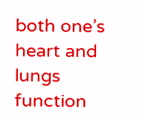both one’s heart and lungs function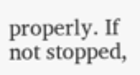properly. If not stopped,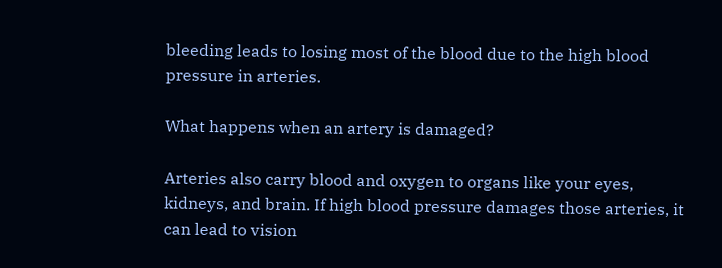bleeding leads to losing most of the blood due to the high blood pressure in arteries.

What happens when an artery is damaged?

Arteries also carry blood and oxygen to organs like your eyes, kidneys, and brain. If high blood pressure damages those arteries, it can lead to vision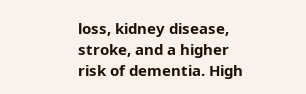loss, kidney disease, stroke, and a higher risk of dementia. High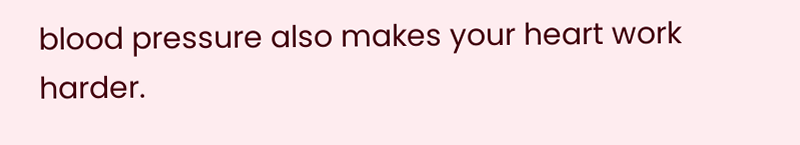blood pressure also makes your heart work harder.